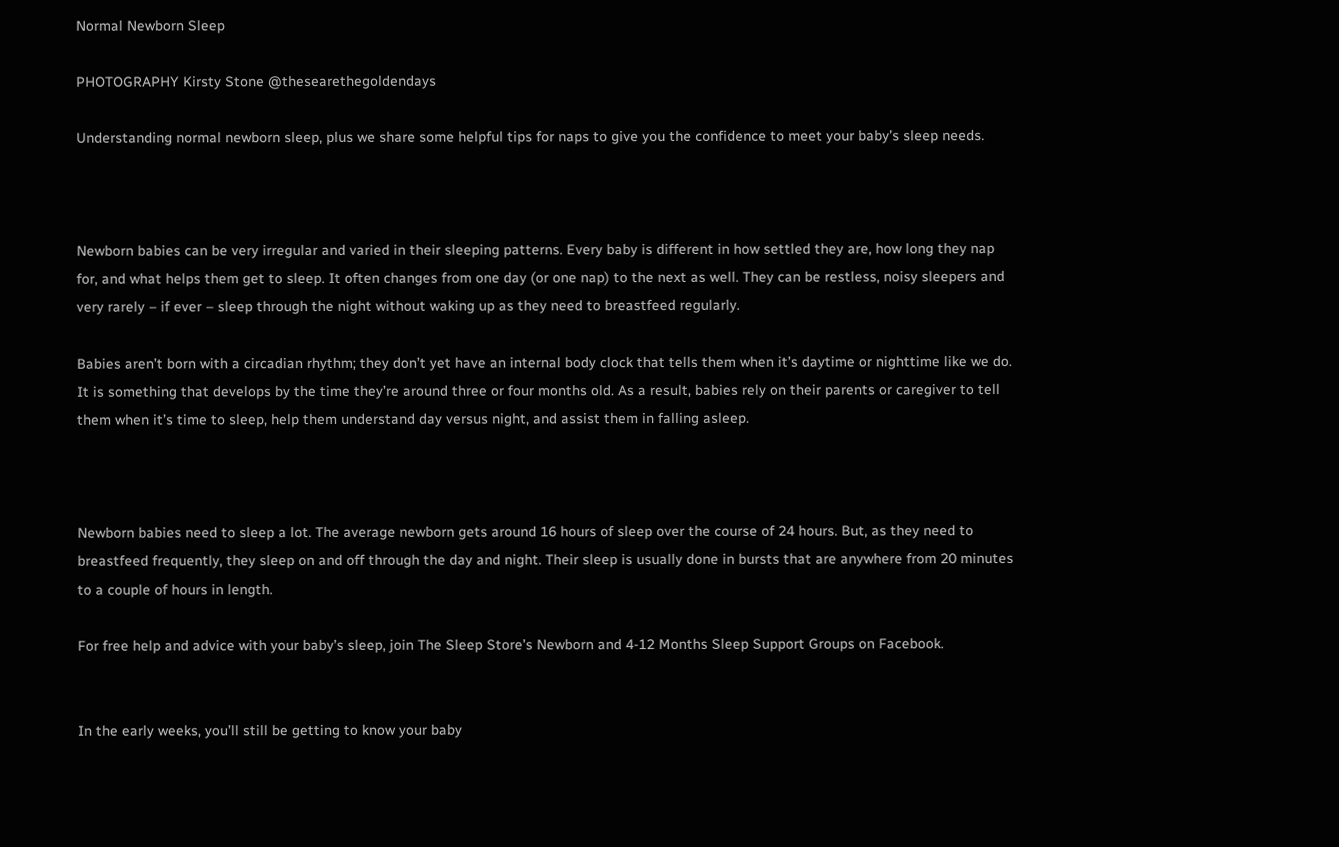Normal Newborn Sleep

PHOTOGRAPHY Kirsty Stone @thesearethegoldendays

Understanding normal newborn sleep, plus we share some helpful tips for naps to give you the confidence to meet your baby’s sleep needs.



Newborn babies can be very irregular and varied in their sleeping patterns. Every baby is different in how settled they are, how long they nap for, and what helps them get to sleep. It often changes from one day (or one nap) to the next as well. They can be restless, noisy sleepers and very rarely – if ever – sleep through the night without waking up as they need to breastfeed regularly.

Babies aren’t born with a circadian rhythm; they don’t yet have an internal body clock that tells them when it’s daytime or nighttime like we do. It is something that develops by the time they’re around three or four months old. As a result, babies rely on their parents or caregiver to tell them when it’s time to sleep, help them understand day versus night, and assist them in falling asleep.



Newborn babies need to sleep a lot. The average newborn gets around 16 hours of sleep over the course of 24 hours. But, as they need to breastfeed frequently, they sleep on and off through the day and night. Their sleep is usually done in bursts that are anywhere from 20 minutes to a couple of hours in length.

For free help and advice with your baby’s sleep, join The Sleep Store’s Newborn and 4-12 Months Sleep Support Groups on Facebook.


In the early weeks, you’ll still be getting to know your baby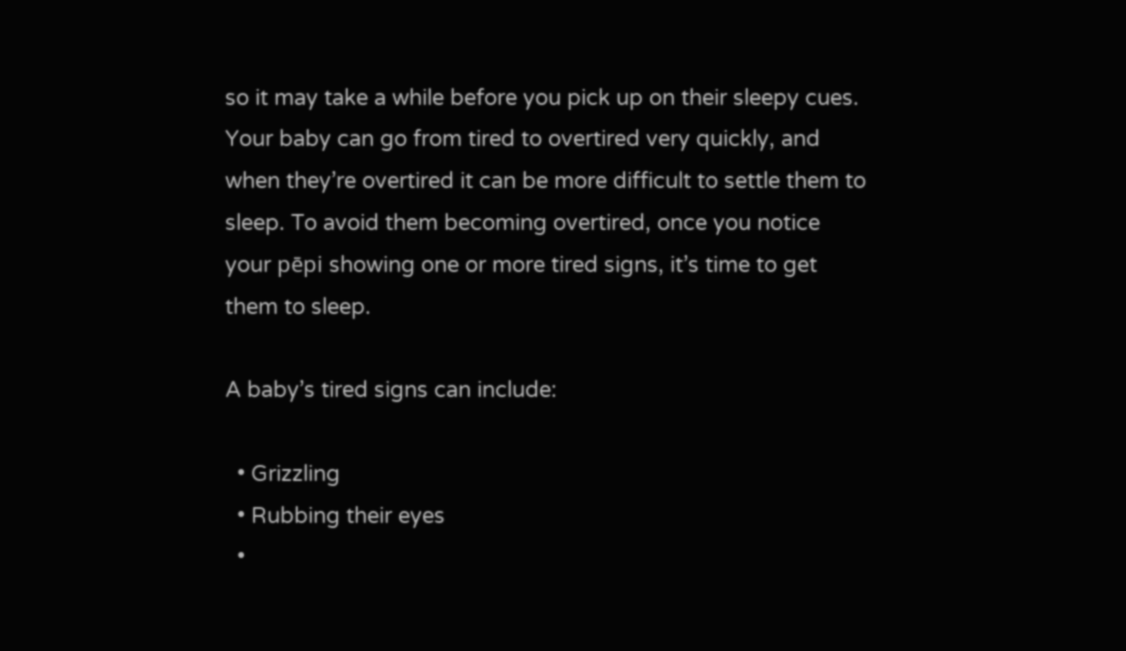so it may take a while before you pick up on their sleepy cues. Your baby can go from tired to overtired very quickly, and when they’re overtired it can be more difficult to settle them to sleep. To avoid them becoming overtired, once you notice your pēpi showing one or more tired signs, it’s time to get them to sleep.

A baby’s tired signs can include:

  • Grizzling
  • Rubbing their eyes
  •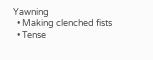Yawning
  • Making clenched fists
  • Tense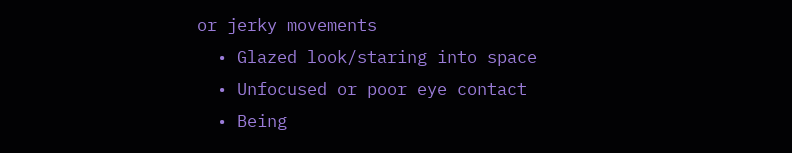or jerky movements
  • Glazed look/staring into space
  • Unfocused or poor eye contact
  • Being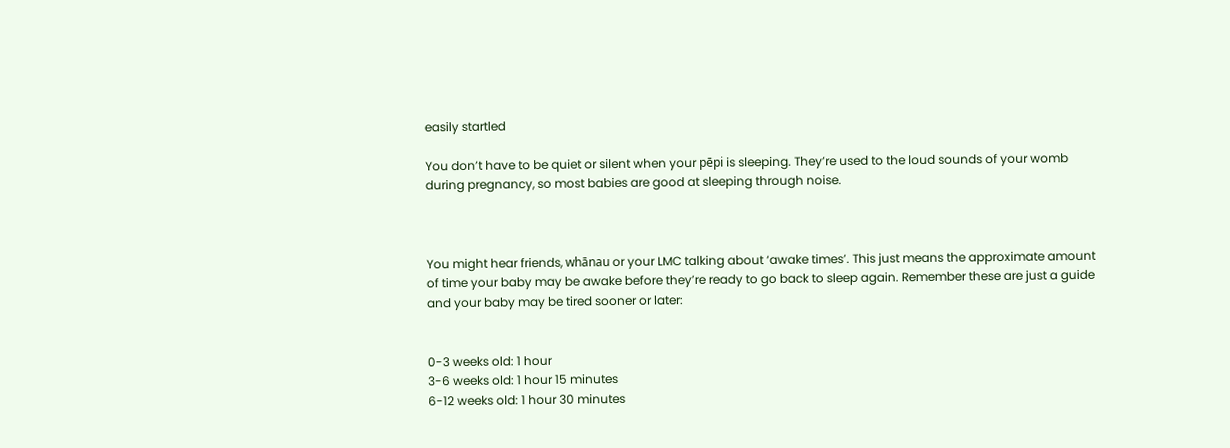easily startled

You don’t have to be quiet or silent when your pēpi is sleeping. They’re used to the loud sounds of your womb during pregnancy, so most babies are good at sleeping through noise.



You might hear friends, whānau or your LMC talking about ‘awake times’. This just means the approximate amount of time your baby may be awake before they’re ready to go back to sleep again. Remember these are just a guide and your baby may be tired sooner or later:


0-3 weeks old: 1 hour
3-6 weeks old: 1 hour 15 minutes
6-12 weeks old: 1 hour 30 minutes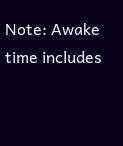Note: Awake time includes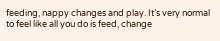feeding, nappy changes and play. It’s very normal to feel like all you do is feed, change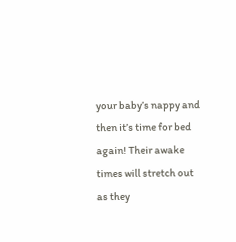your baby’s nappy and then it’s time for bed again! Their awake times will stretch out as they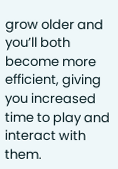grow older and you’ll both become more efficient, giving you increased time to play and interact with them.